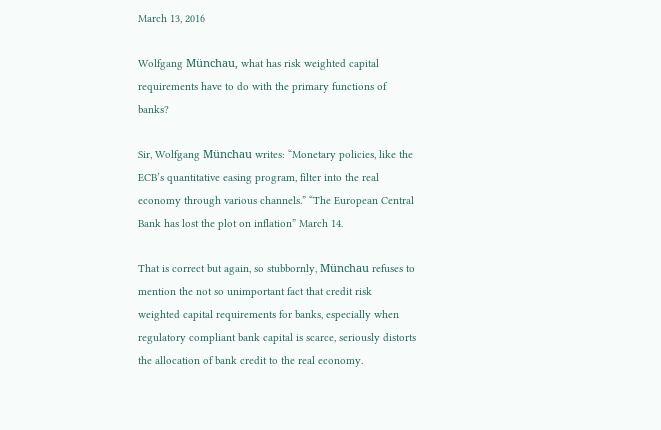March 13, 2016

Wolfgang Münchau, what has risk weighted capital requirements have to do with the primary functions of banks?

Sir, Wolfgang Münchau writes: “Monetary policies, like the ECB’s quantitative easing program, filter into the real economy through various channels.” “The European Central Bank has lost the plot on inflation” March 14.

That is correct but again, so stubbornly, Münchau refuses to mention the not so unimportant fact that credit risk weighted capital requirements for banks, especially when regulatory compliant bank capital is scarce, seriously distorts the allocation of bank credit to the real economy.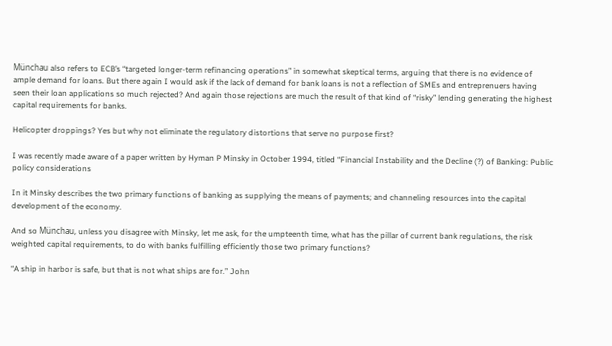Münchau also refers to ECB’s “targeted longer-term refinancing operations” in somewhat skeptical terms, arguing that there is no evidence of ample demand for loans. But there again I would ask if the lack of demand for bank loans is not a reflection of SMEs and entreprenuers having seen their loan applications so much rejected? And again those rejections are much the result of that kind of “risky” lending generating the highest capital requirements for banks.

Helicopter droppings? Yes but why not eliminate the regulatory distortions that serve no purpose first?

I was recently made aware of a paper written by Hyman P Minsky in October 1994, titled “Financial Instability and the Decline (?) of Banking: Public policy considerations

In it Minsky describes the two primary functions of banking as supplying the means of payments; and channeling resources into the capital development of the economy.

And so Münchau, unless you disagree with Minsky, let me ask, for the umpteenth time, what has the pillar of current bank regulations, the risk weighted capital requirements, to do with banks fulfilling efficiently those two primary functions?

“A ship in harbor is safe, but that is not what ships are for.” John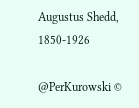Augustus Shedd, 1850-1926

@PerKurowski ©